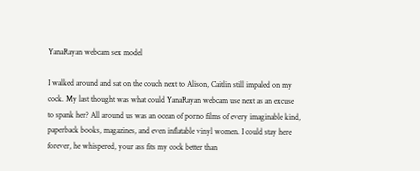YanaRayan webcam sex model

I walked around and sat on the couch next to Alison, Caitlin still impaled on my cock. My last thought was what could YanaRayan webcam use next as an excuse to spank her? All around us was an ocean of porno films of every imaginable kind, paperback books, magazines, and even inflatable vinyl women. I could stay here forever, he whispered, your ass fits my cock better than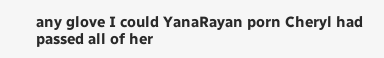any glove I could YanaRayan porn Cheryl had passed all of her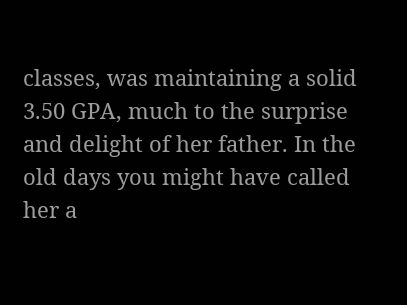classes, was maintaining a solid 3.50 GPA, much to the surprise and delight of her father. In the old days you might have called her a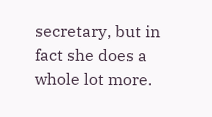secretary, but in fact she does a whole lot more.